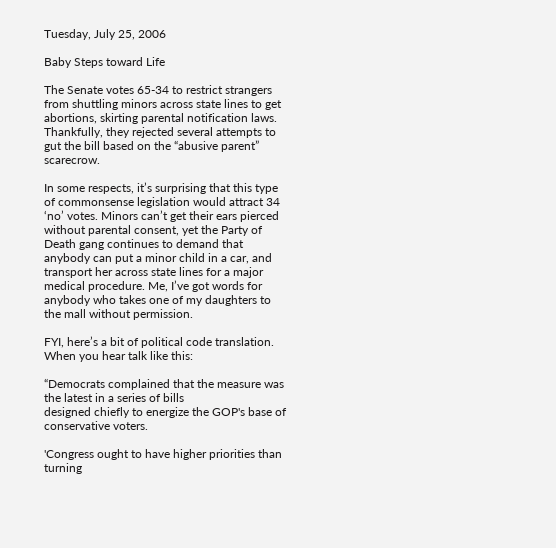Tuesday, July 25, 2006

Baby Steps toward Life

The Senate votes 65-34 to restrict strangers from shuttling minors across state lines to get abortions, skirting parental notification laws. Thankfully, they rejected several attempts to gut the bill based on the “abusive parent” scarecrow.

In some respects, it’s surprising that this type of commonsense legislation would attract 34 ‘no’ votes. Minors can’t get their ears pierced without parental consent, yet the Party of Death gang continues to demand that anybody can put a minor child in a car, and transport her across state lines for a major medical procedure. Me, I’ve got words for anybody who takes one of my daughters to the mall without permission.

FYI, here’s a bit of political code translation. When you hear talk like this:

“Democrats complained that the measure was the latest in a series of bills
designed chiefly to energize the GOP's base of conservative voters.

'Congress ought to have higher priorities than turning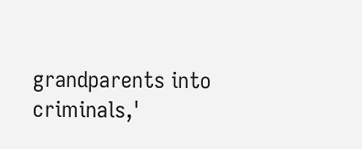grandparents into criminals,'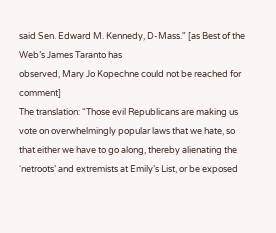said Sen. Edward M. Kennedy, D-Mass." [as Best of the Web’s James Taranto has
observed, Mary Jo Kopechne could not be reached for comment]
The translation: “Those evil Republicans are making us vote on overwhelmingly popular laws that we hate, so that either we have to go along, thereby alienating the ‘netroots’ and extremists at Emily’s List, or be exposed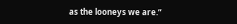as the looneys we are.”